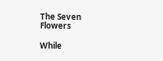The Seven Flowers

While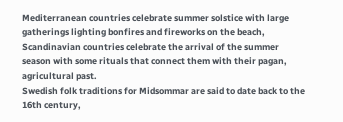Mediterranean countries celebrate summer solstice with large gatherings lighting bonfires and fireworks on the beach, Scandinavian countries celebrate the arrival of the summer season with some rituals that connect them with their pagan, agricultural past.
Swedish folk traditions for Midsommar are said to date back to the 16th century,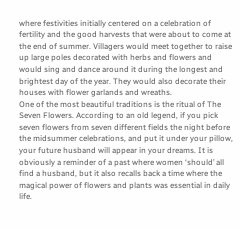where festivities initially centered on a celebration of fertility and the good harvests that were about to come at the end of summer. Villagers would meet together to raise up large poles decorated with herbs and flowers and would sing and dance around it during the longest and brightest day of the year. They would also decorate their houses with flower garlands and wreaths.
One of the most beautiful traditions is the ritual of The Seven Flowers. According to an old legend, if you pick seven flowers from seven different fields the night before the midsummer celebrations, and put it under your pillow, your future husband will appear in your dreams. It is obviously a reminder of a past where women ‘should’ all find a husband, but it also recalls back a time where the magical power of flowers and plants was essential in daily life.